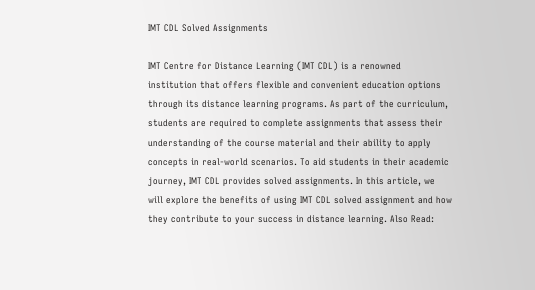IMT CDL Solved Assignments

IMT Centre for Distance Learning (IMT CDL) is a renowned institution that offers flexible and convenient education options through its distance learning programs. As part of the curriculum, students are required to complete assignments that assess their understanding of the course material and their ability to apply concepts in real-world scenarios. To aid students in their academic journey, IMT CDL provides solved assignments. In this article, we will explore the benefits of using IMT CDL solved assignment and how they contribute to your success in distance learning. Also Read: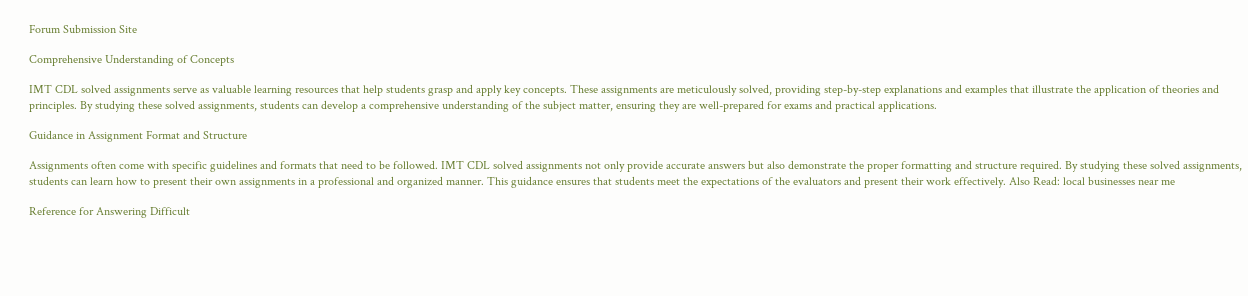Forum Submission Site

Comprehensive Understanding of Concepts

IMT CDL solved assignments serve as valuable learning resources that help students grasp and apply key concepts. These assignments are meticulously solved, providing step-by-step explanations and examples that illustrate the application of theories and principles. By studying these solved assignments, students can develop a comprehensive understanding of the subject matter, ensuring they are well-prepared for exams and practical applications.

Guidance in Assignment Format and Structure

Assignments often come with specific guidelines and formats that need to be followed. IMT CDL solved assignments not only provide accurate answers but also demonstrate the proper formatting and structure required. By studying these solved assignments, students can learn how to present their own assignments in a professional and organized manner. This guidance ensures that students meet the expectations of the evaluators and present their work effectively. Also Read: local businesses near me

Reference for Answering Difficult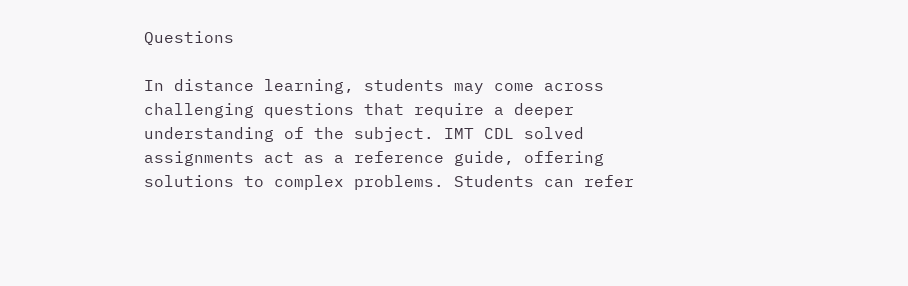Questions

In distance learning, students may come across challenging questions that require a deeper understanding of the subject. IMT CDL solved assignments act as a reference guide, offering solutions to complex problems. Students can refer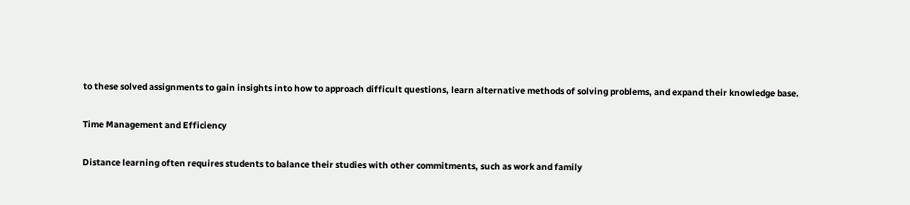to these solved assignments to gain insights into how to approach difficult questions, learn alternative methods of solving problems, and expand their knowledge base.

Time Management and Efficiency

Distance learning often requires students to balance their studies with other commitments, such as work and family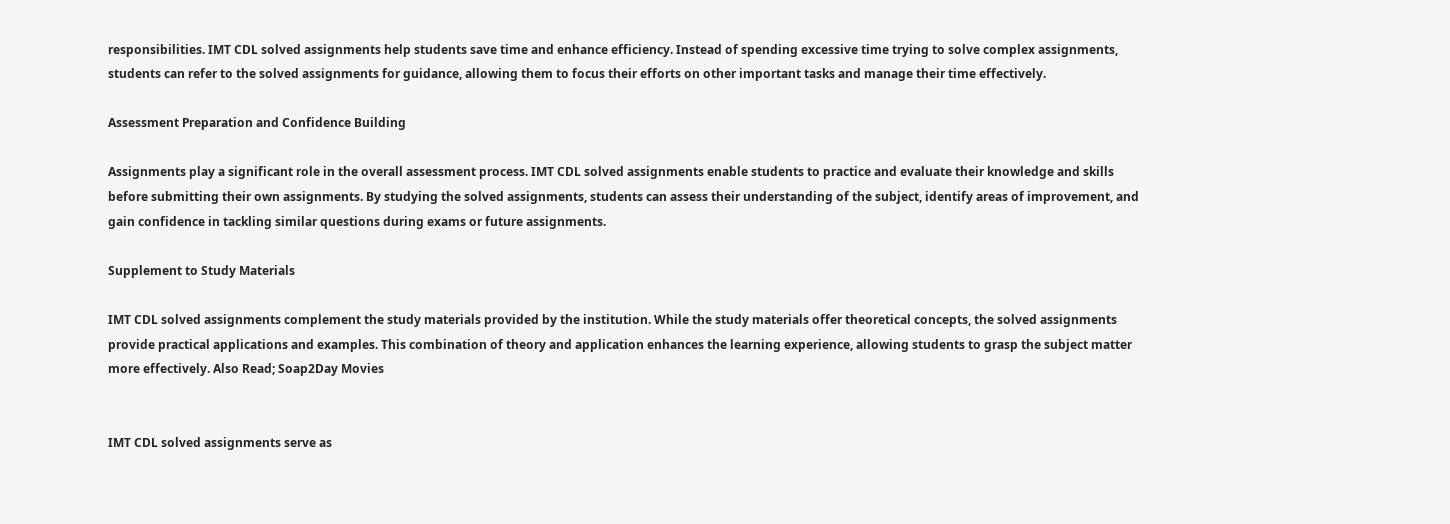responsibilities. IMT CDL solved assignments help students save time and enhance efficiency. Instead of spending excessive time trying to solve complex assignments, students can refer to the solved assignments for guidance, allowing them to focus their efforts on other important tasks and manage their time effectively.

Assessment Preparation and Confidence Building

Assignments play a significant role in the overall assessment process. IMT CDL solved assignments enable students to practice and evaluate their knowledge and skills before submitting their own assignments. By studying the solved assignments, students can assess their understanding of the subject, identify areas of improvement, and gain confidence in tackling similar questions during exams or future assignments.

Supplement to Study Materials

IMT CDL solved assignments complement the study materials provided by the institution. While the study materials offer theoretical concepts, the solved assignments provide practical applications and examples. This combination of theory and application enhances the learning experience, allowing students to grasp the subject matter more effectively. Also Read; Soap2Day Movies


IMT CDL solved assignments serve as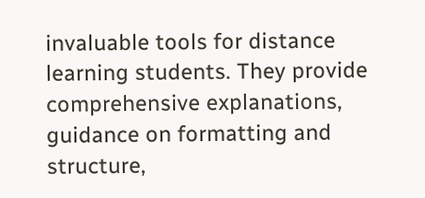invaluable tools for distance learning students. They provide comprehensive explanations, guidance on formatting and structure,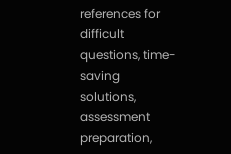references for difficult questions, time-saving solutions, assessment preparation,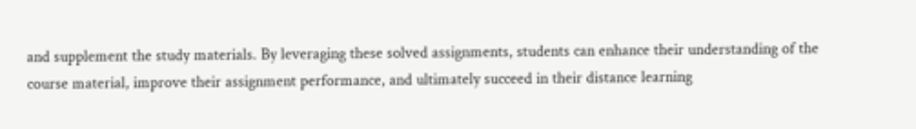and supplement the study materials. By leveraging these solved assignments, students can enhance their understanding of the course material, improve their assignment performance, and ultimately succeed in their distance learning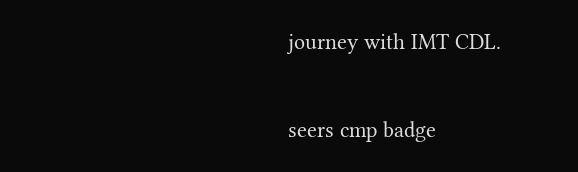journey with IMT CDL.

seers cmp badge